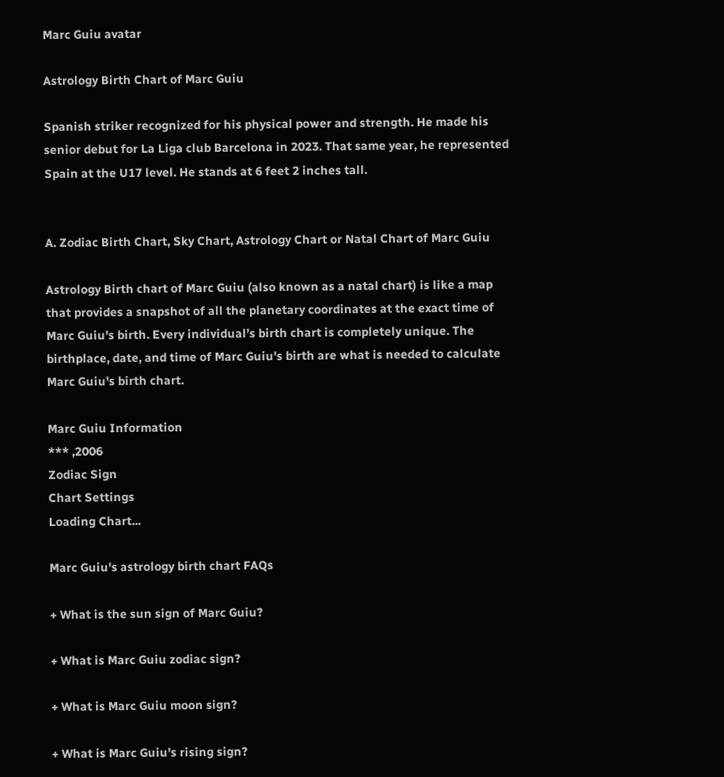Marc Guiu avatar

Astrology Birth Chart of Marc Guiu

Spanish striker recognized for his physical power and strength. He made his senior debut for La Liga club Barcelona in 2023. That same year, he represented Spain at the U17 level. He stands at 6 feet 2 inches tall.


A. Zodiac Birth Chart, Sky Chart, Astrology Chart or Natal Chart of Marc Guiu

Astrology Birth chart of Marc Guiu (also known as a natal chart) is like a map that provides a snapshot of all the planetary coordinates at the exact time of Marc Guiu's birth. Every individual’s birth chart is completely unique. The birthplace, date, and time of Marc Guiu's birth are what is needed to calculate Marc Guiu's birth chart.

Marc Guiu Information
*** ,2006
Zodiac Sign
Chart Settings
Loading Chart...

Marc Guiu's astrology birth chart FAQs

+ What is the sun sign of Marc Guiu?

+ What is Marc Guiu zodiac sign?

+ What is Marc Guiu moon sign?

+ What is Marc Guiu's rising sign?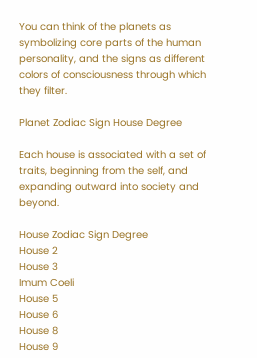You can think of the planets as symbolizing core parts of the human personality, and the signs as different colors of consciousness through which they filter.

Planet Zodiac Sign House Degree

Each house is associated with a set of traits, beginning from the self, and expanding outward into society and beyond.

House Zodiac Sign Degree
House 2
House 3
Imum Coeli
House 5
House 6
House 8
House 9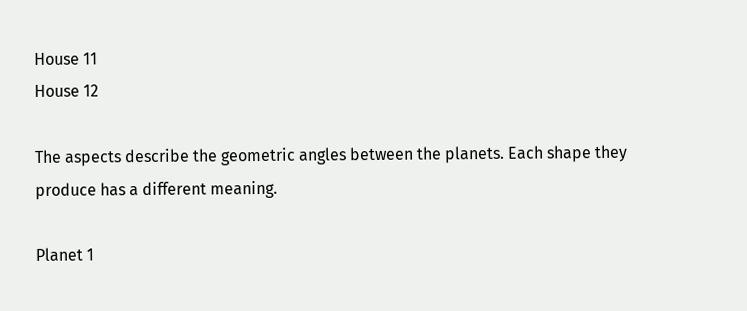House 11
House 12

The aspects describe the geometric angles between the planets. Each shape they produce has a different meaning.

Planet 1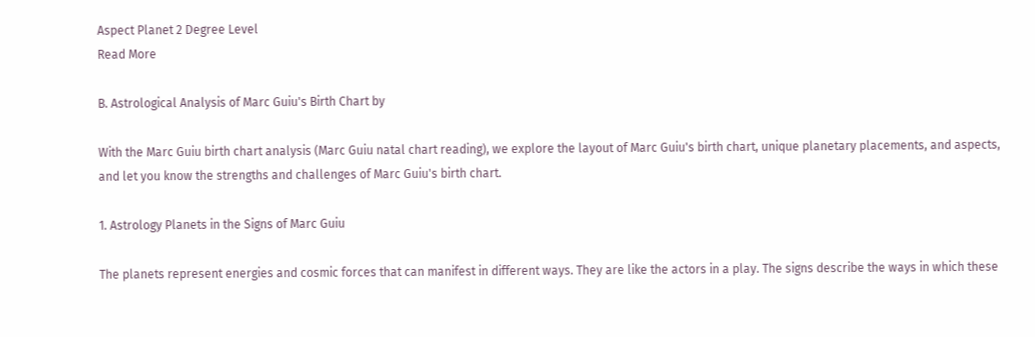Aspect Planet 2 Degree Level
Read More

B. Astrological Analysis of Marc Guiu's Birth Chart by

With the Marc Guiu birth chart analysis (Marc Guiu natal chart reading), we explore the layout of Marc Guiu's birth chart, unique planetary placements, and aspects, and let you know the strengths and challenges of Marc Guiu's birth chart.

1. Astrology Planets in the Signs of Marc Guiu

The planets represent energies and cosmic forces that can manifest in different ways. They are like the actors in a play. The signs describe the ways in which these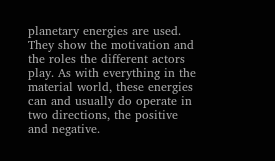planetary energies are used. They show the motivation and the roles the different actors play. As with everything in the material world, these energies can and usually do operate in two directions, the positive and negative.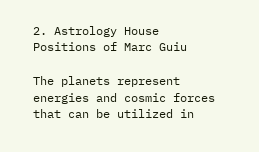2. Astrology House Positions of Marc Guiu

The planets represent energies and cosmic forces that can be utilized in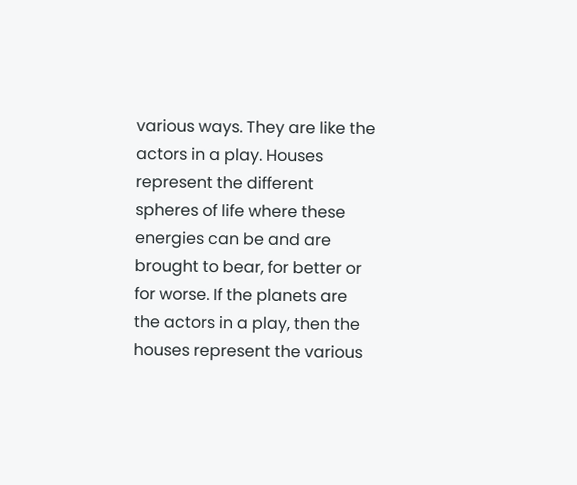various ways. They are like the actors in a play. Houses represent the different spheres of life where these energies can be and are brought to bear, for better or for worse. If the planets are the actors in a play, then the houses represent the various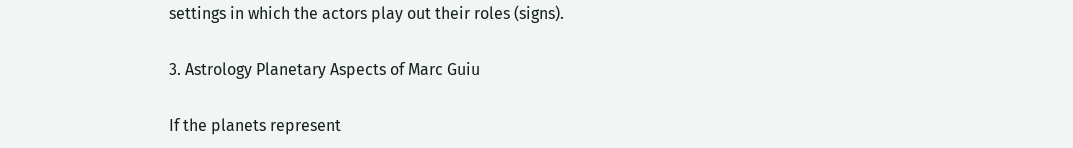settings in which the actors play out their roles (signs).

3. Astrology Planetary Aspects of Marc Guiu

If the planets represent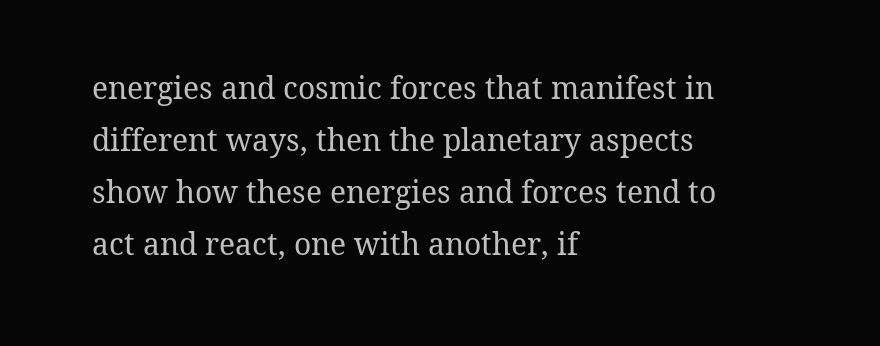energies and cosmic forces that manifest in different ways, then the planetary aspects show how these energies and forces tend to act and react, one with another, if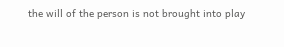the will of the person is not brought into play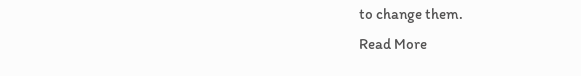to change them.
Read More